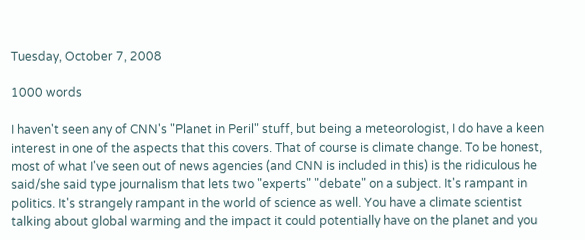Tuesday, October 7, 2008

1000 words

I haven't seen any of CNN's "Planet in Peril" stuff, but being a meteorologist, I do have a keen interest in one of the aspects that this covers. That of course is climate change. To be honest, most of what I've seen out of news agencies (and CNN is included in this) is the ridiculous he said/she said type journalism that lets two "experts" "debate" on a subject. It's rampant in politics. It's strangely rampant in the world of science as well. You have a climate scientist talking about global warming and the impact it could potentially have on the planet and you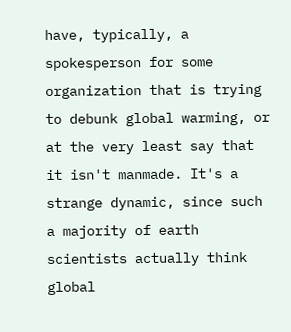have, typically, a spokesperson for some organization that is trying to debunk global warming, or at the very least say that it isn't manmade. It's a strange dynamic, since such a majority of earth scientists actually think global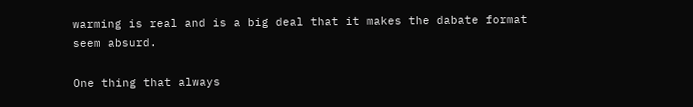warming is real and is a big deal that it makes the dabate format seem absurd.

One thing that always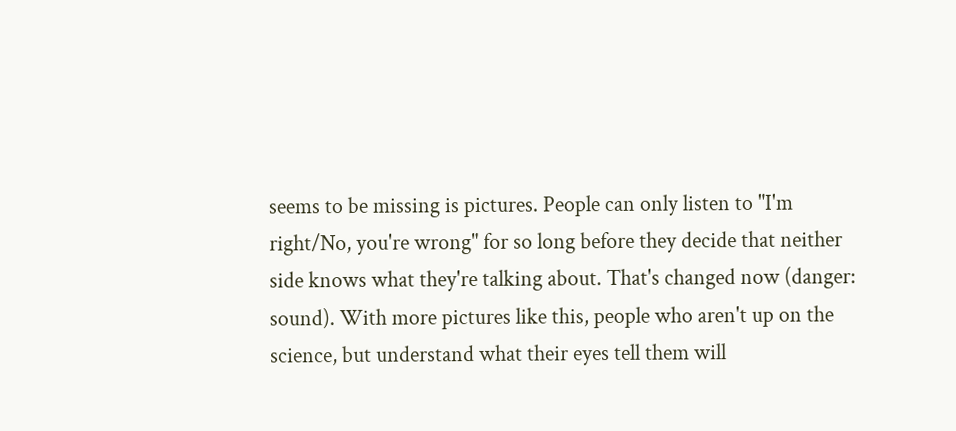seems to be missing is pictures. People can only listen to "I'm right/No, you're wrong" for so long before they decide that neither side knows what they're talking about. That's changed now (danger: sound). With more pictures like this, people who aren't up on the science, but understand what their eyes tell them will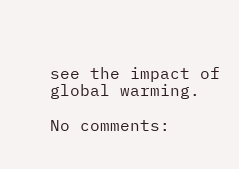see the impact of global warming.

No comments: